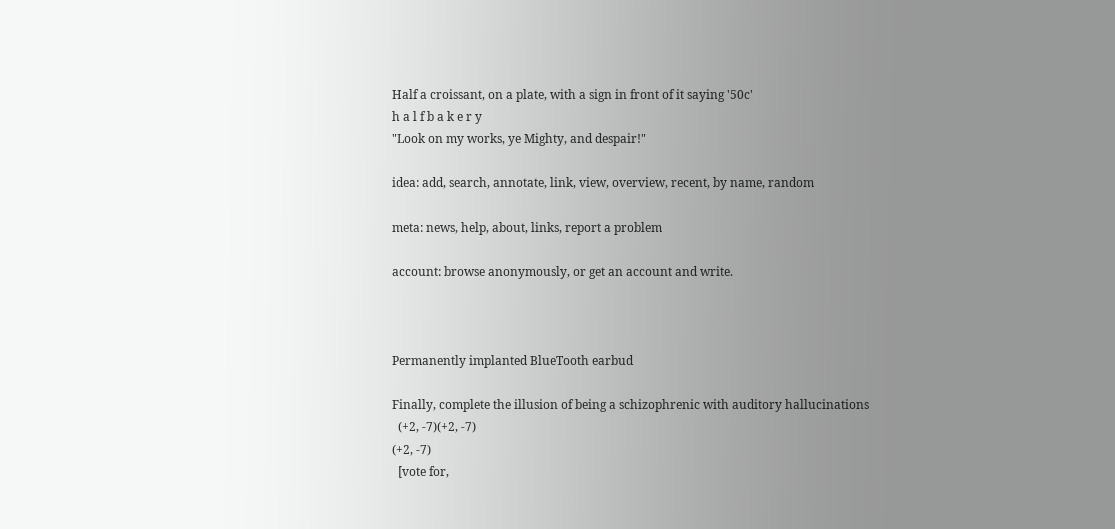Half a croissant, on a plate, with a sign in front of it saying '50c'
h a l f b a k e r y
"Look on my works, ye Mighty, and despair!"

idea: add, search, annotate, link, view, overview, recent, by name, random

meta: news, help, about, links, report a problem

account: browse anonymously, or get an account and write.



Permanently implanted BlueTooth earbud

Finally, complete the illusion of being a schizophrenic with auditory hallucinations
  (+2, -7)(+2, -7)
(+2, -7)
  [vote for,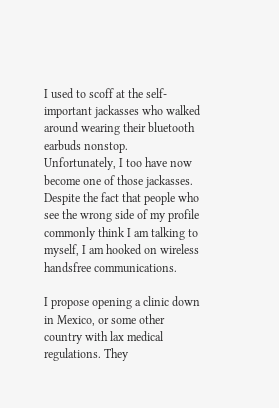I used to scoff at the self-important jackasses who walked around wearing their bluetooth earbuds nonstop. Unfortunately, I too have now become one of those jackasses. Despite the fact that people who see the wrong side of my profile commonly think I am talking to myself, I am hooked on wireless handsfree communications.

I propose opening a clinic down in Mexico, or some other country with lax medical regulations. They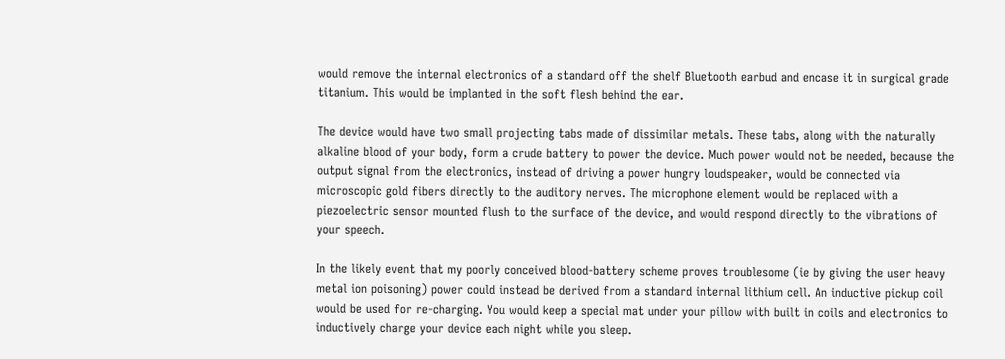would remove the internal electronics of a standard off the shelf Bluetooth earbud and encase it in surgical grade titanium. This would be implanted in the soft flesh behind the ear.

The device would have two small projecting tabs made of dissimilar metals. These tabs, along with the naturally alkaline blood of your body, form a crude battery to power the device. Much power would not be needed, because the output signal from the electronics, instead of driving a power hungry loudspeaker, would be connected via microscopic gold fibers directly to the auditory nerves. The microphone element would be replaced with a piezoelectric sensor mounted flush to the surface of the device, and would respond directly to the vibrations of your speech.

In the likely event that my poorly conceived blood-battery scheme proves troublesome (ie by giving the user heavy metal ion poisoning) power could instead be derived from a standard internal lithium cell. An inductive pickup coil would be used for re-charging. You would keep a special mat under your pillow with built in coils and electronics to inductively charge your device each night while you sleep.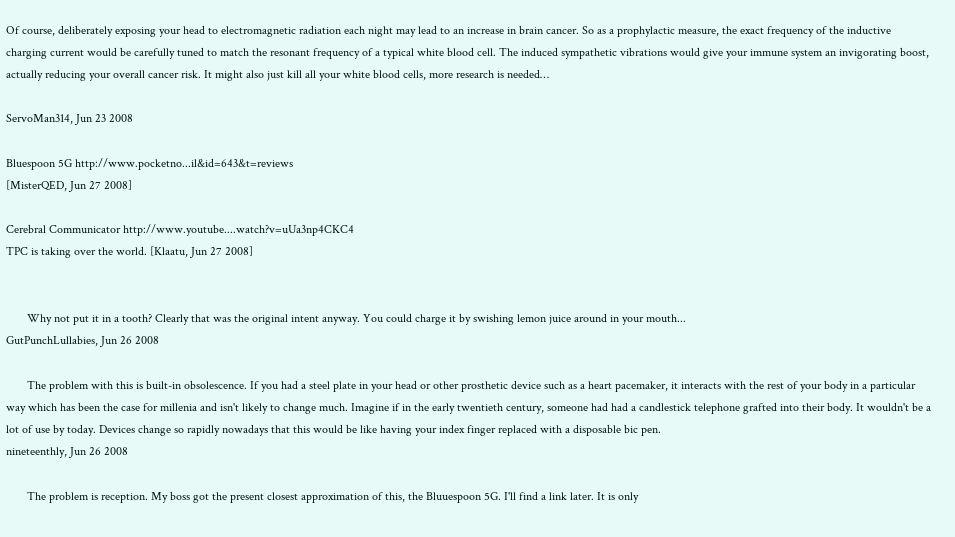Of course, deliberately exposing your head to electromagnetic radiation each night may lead to an increase in brain cancer. So as a prophylactic measure, the exact frequency of the inductive charging current would be carefully tuned to match the resonant frequency of a typical white blood cell. The induced sympathetic vibrations would give your immune system an invigorating boost, actually reducing your overall cancer risk. It might also just kill all your white blood cells, more research is needed…

ServoMan314, Jun 23 2008

Bluespoon 5G http://www.pocketno...il&id=643&t=reviews
[MisterQED, Jun 27 2008]

Cerebral Communicator http://www.youtube....watch?v=uUa3np4CKC4
TPC is taking over the world. [Klaatu, Jun 27 2008]


       Why not put it in a tooth? Clearly that was the original intent anyway. You could charge it by swishing lemon juice around in your mouth...
GutPunchLullabies, Jun 26 2008

       The problem with this is built-in obsolescence. If you had a steel plate in your head or other prosthetic device such as a heart pacemaker, it interacts with the rest of your body in a particular way which has been the case for millenia and isn't likely to change much. Imagine if in the early twentieth century, someone had had a candlestick telephone grafted into their body. It wouldn't be a lot of use by today. Devices change so rapidly nowadays that this would be like having your index finger replaced with a disposable bic pen.
nineteenthly, Jun 26 2008

       The problem is reception. My boss got the present closest approximation of this, the Bluuespoon 5G. I'll find a link later. It is only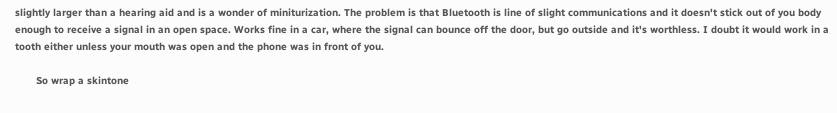slightly larger than a hearing aid and is a wonder of miniturization. The problem is that Bluetooth is line of slight communications and it doesn't stick out of you body enough to receive a signal in an open space. Works fine in a car, where the signal can bounce off the door, but go outside and it's worthless. I doubt it would work in a tooth either unless your mouth was open and the phone was in front of you.

       So wrap a skintone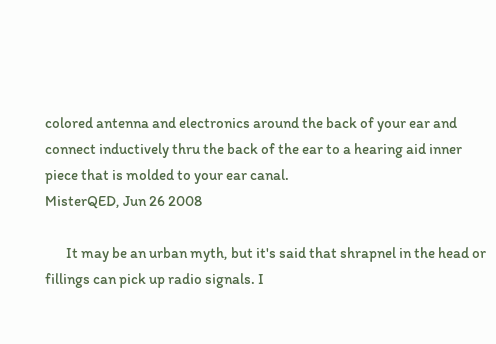colored antenna and electronics around the back of your ear and connect inductively thru the back of the ear to a hearing aid inner piece that is molded to your ear canal.
MisterQED, Jun 26 2008

       It may be an urban myth, but it's said that shrapnel in the head or fillings can pick up radio signals. I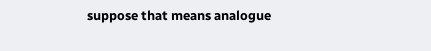suppose that means analogue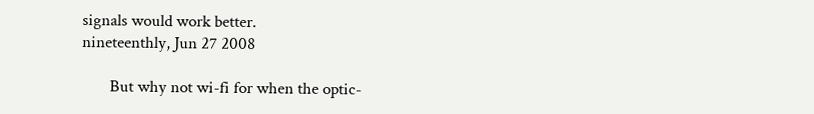signals would work better.
nineteenthly, Jun 27 2008

       But why not wi-fi for when the optic-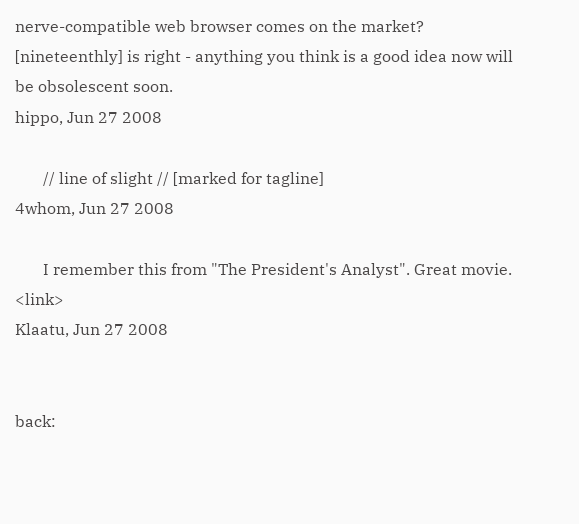nerve-compatible web browser comes on the market? [nineteenthly] is right - anything you think is a good idea now will be obsolescent soon.
hippo, Jun 27 2008

       // line of slight // [marked for tagline]
4whom, Jun 27 2008

       I remember this from "The President's Analyst". Great movie. <link>
Klaatu, Jun 27 2008


back: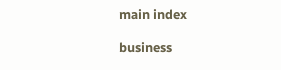main index

business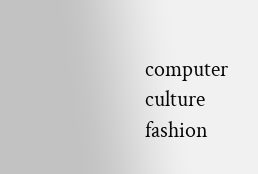computer  culture  fashion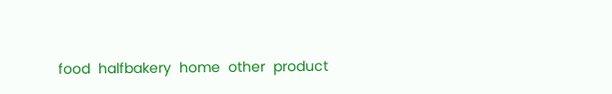food  halfbakery  home  other  product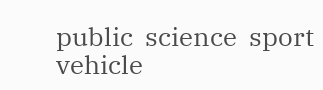public  science  sport  vehicle